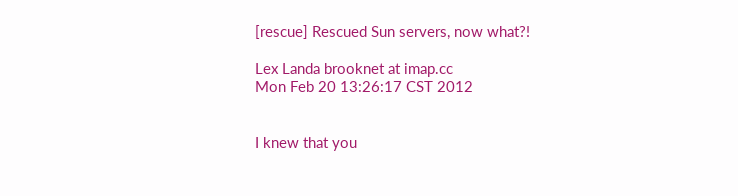[rescue] Rescued Sun servers, now what?!

Lex Landa brooknet at imap.cc
Mon Feb 20 13:26:17 CST 2012


I knew that you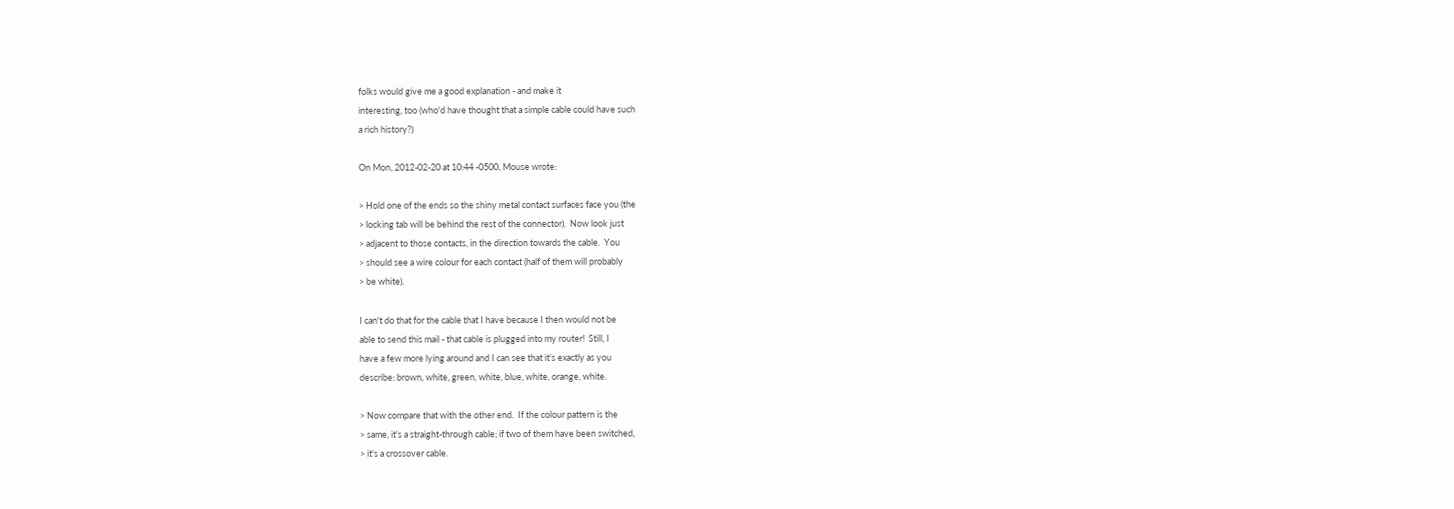folks would give me a good explanation - and make it
interesting, too (who'd have thought that a simple cable could have such
a rich history?)

On Mon, 2012-02-20 at 10:44 -0500, Mouse wrote:

> Hold one of the ends so the shiny metal contact surfaces face you (the
> locking tab will be behind the rest of the connector).  Now look just
> adjacent to those contacts, in the direction towards the cable.  You
> should see a wire colour for each contact (half of them will probably
> be white).

I can't do that for the cable that I have because I then would not be
able to send this mail - that cable is plugged into my router!  Still, I
have a few more lying around and I can see that it's exactly as you
describe: brown, white, green, white, blue, white, orange, white.

> Now compare that with the other end.  If the colour pattern is the
> same, it's a straight-through cable; if two of them have been switched,
> it's a crossover cable.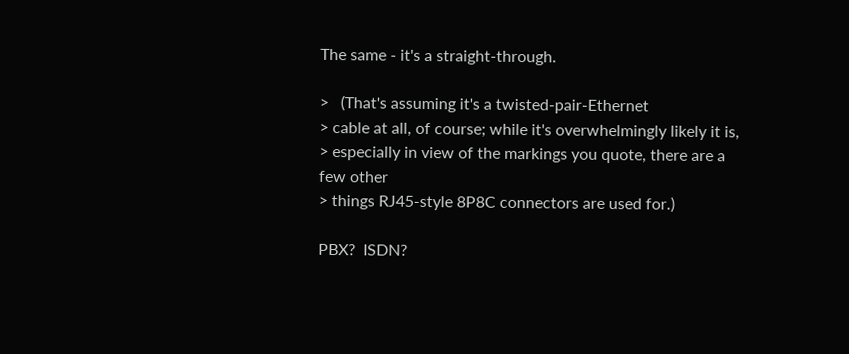The same - it's a straight-through.

>   (That's assuming it's a twisted-pair-Ethernet
> cable at all, of course; while it's overwhelmingly likely it is,
> especially in view of the markings you quote, there are a few other
> things RJ45-style 8P8C connectors are used for.)

PBX?  ISDN?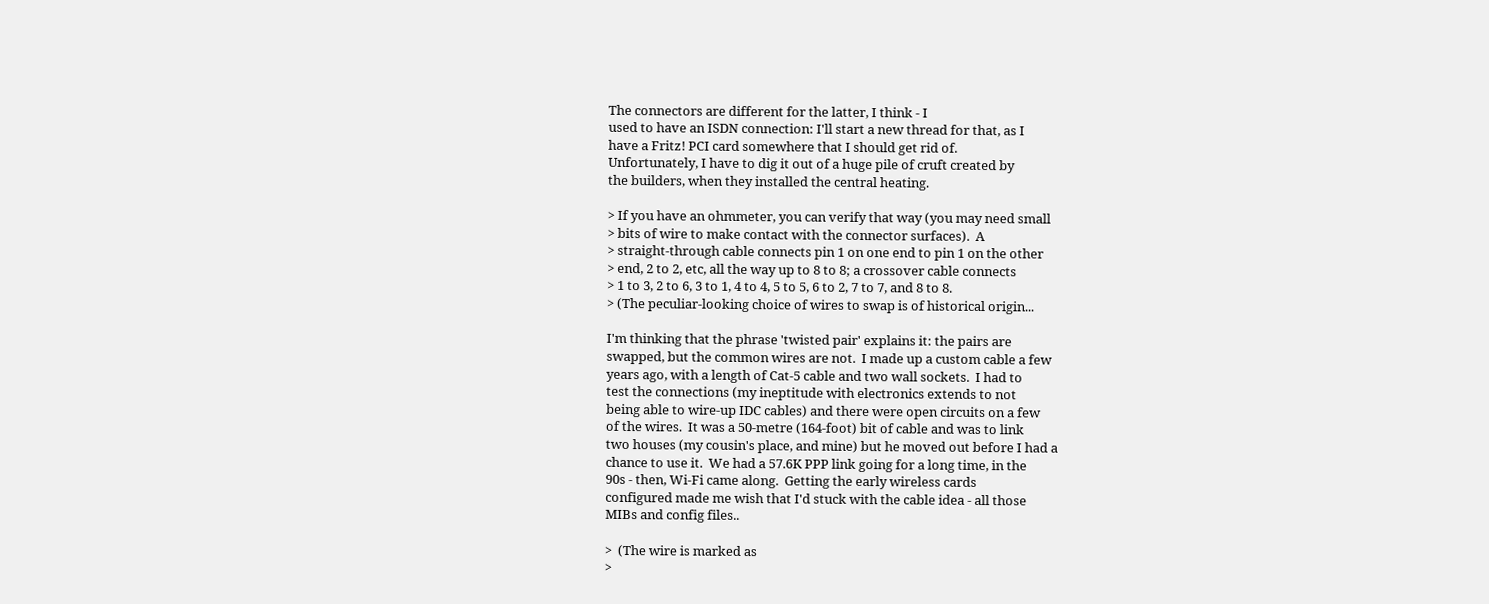The connectors are different for the latter, I think - I
used to have an ISDN connection: I'll start a new thread for that, as I
have a Fritz! PCI card somewhere that I should get rid of.
Unfortunately, I have to dig it out of a huge pile of cruft created by
the builders, when they installed the central heating.

> If you have an ohmmeter, you can verify that way (you may need small
> bits of wire to make contact with the connector surfaces).  A
> straight-through cable connects pin 1 on one end to pin 1 on the other
> end, 2 to 2, etc, all the way up to 8 to 8; a crossover cable connects
> 1 to 3, 2 to 6, 3 to 1, 4 to 4, 5 to 5, 6 to 2, 7 to 7, and 8 to 8.
> (The peculiar-looking choice of wires to swap is of historical origin...

I'm thinking that the phrase 'twisted pair' explains it: the pairs are
swapped, but the common wires are not.  I made up a custom cable a few
years ago, with a length of Cat-5 cable and two wall sockets.  I had to
test the connections (my ineptitude with electronics extends to not
being able to wire-up IDC cables) and there were open circuits on a few
of the wires.  It was a 50-metre (164-foot) bit of cable and was to link
two houses (my cousin's place, and mine) but he moved out before I had a
chance to use it.  We had a 57.6K PPP link going for a long time, in the
90s - then, Wi-Fi came along.  Getting the early wireless cards
configured made me wish that I'd stuck with the cable idea - all those
MIBs and config files..

>  (The wire is marked as
>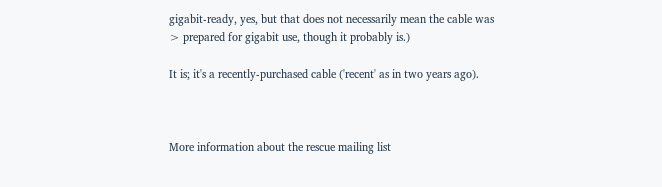gigabit-ready, yes, but that does not necessarily mean the cable was
> prepared for gigabit use, though it probably is.)

It is; it's a recently-purchased cable ('recent' as in two years ago).



More information about the rescue mailing list